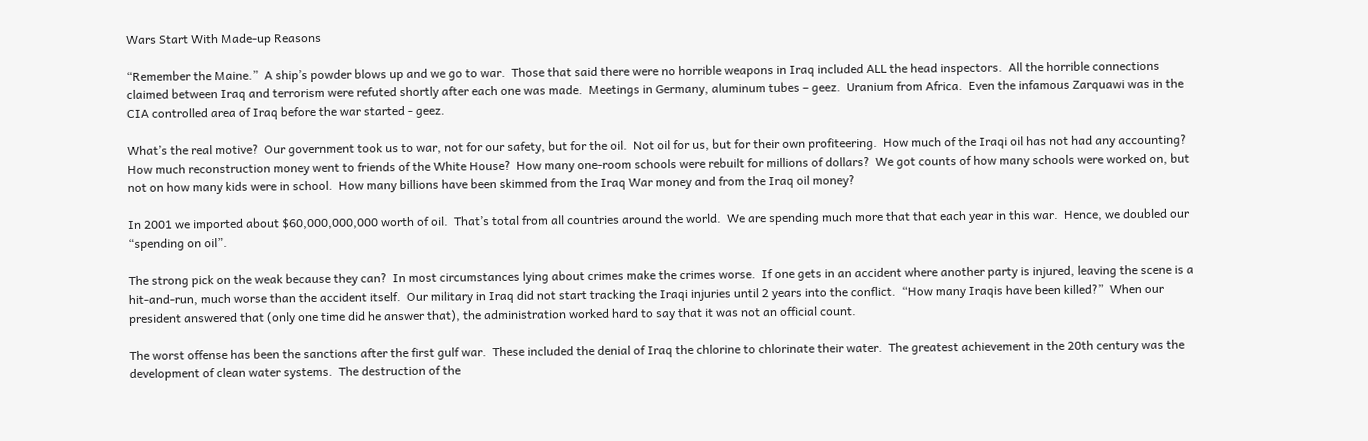Wars Start With Made-up Reasons

“Remember the Maine.”  A ship’s powder blows up and we go to war.  Those that said there were no horrible weapons in Iraq included ALL the head inspectors.  All the horrible connections claimed between Iraq and terrorism were refuted shortly after each one was made.  Meetings in Germany, aluminum tubes – geez.  Uranium from Africa.  Even the infamous Zarquawi was in the CIA controlled area of Iraq before the war started - geez.

What’s the real motive?  Our government took us to war, not for our safety, but for the oil.  Not oil for us, but for their own profiteering.  How much of the Iraqi oil has not had any accounting?  How much reconstruction money went to friends of the White House?  How many one-room schools were rebuilt for millions of dollars?  We got counts of how many schools were worked on, but not on how many kids were in school.  How many billions have been skimmed from the Iraq War money and from the Iraq oil money?

In 2001 we imported about $60,000,000,000 worth of oil.  That’s total from all countries around the world.  We are spending much more that that each year in this war.  Hence, we doubled our “spending on oil”.

The strong pick on the weak because they can?  In most circumstances lying about crimes make the crimes worse.  If one gets in an accident where another party is injured, leaving the scene is a hit-and-run, much worse than the accident itself.  Our military in Iraq did not start tracking the Iraqi injuries until 2 years into the conflict.  “How many Iraqis have been killed?”  When our president answered that (only one time did he answer that), the administration worked hard to say that it was not an official count.

The worst offense has been the sanctions after the first gulf war.  These included the denial of Iraq the chlorine to chlorinate their water.  The greatest achievement in the 20th century was the development of clean water systems.  The destruction of the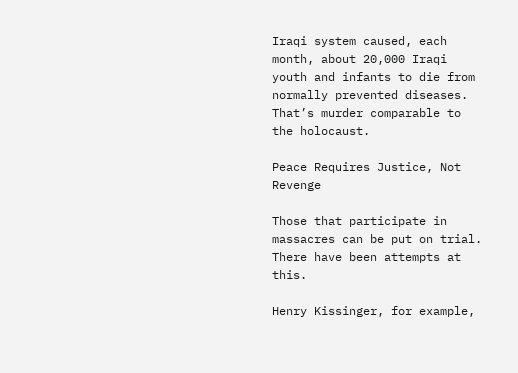Iraqi system caused, each month, about 20,000 Iraqi youth and infants to die from normally prevented diseases.   That’s murder comparable to the holocaust.

Peace Requires Justice, Not Revenge

Those that participate in massacres can be put on trial.  There have been attempts at this.

Henry Kissinger, for example,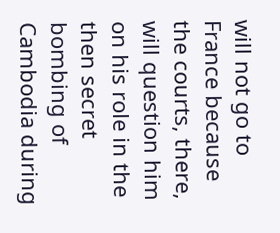will not go to France because the courts, there, will question him on his role in the then secret bombing of Cambodia during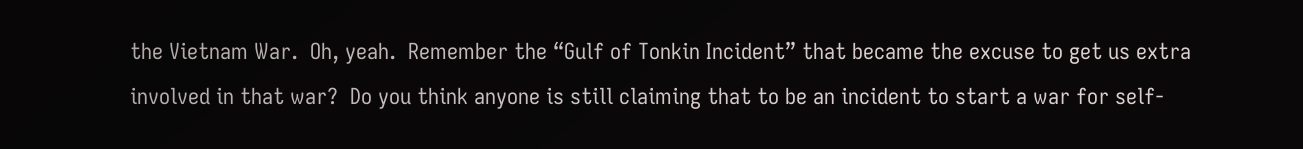the Vietnam War.  Oh, yeah.  Remember the “Gulf of Tonkin Incident” that became the excuse to get us extra involved in that war?  Do you think anyone is still claiming that to be an incident to start a war for self-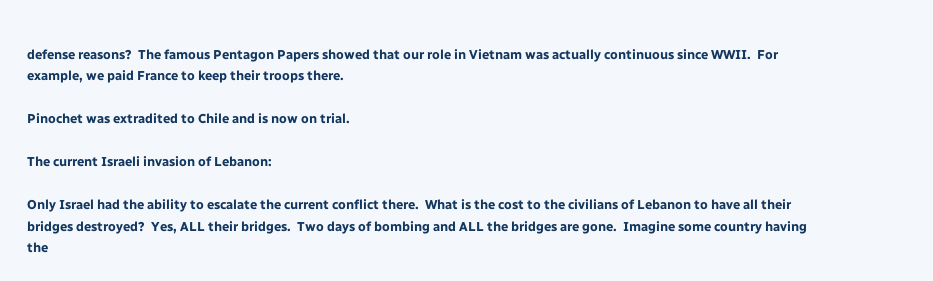defense reasons?  The famous Pentagon Papers showed that our role in Vietnam was actually continuous since WWII.  For example, we paid France to keep their troops there.

Pinochet was extradited to Chile and is now on trial.

The current Israeli invasion of Lebanon:

Only Israel had the ability to escalate the current conflict there.  What is the cost to the civilians of Lebanon to have all their bridges destroyed?  Yes, ALL their bridges.  Two days of bombing and ALL the bridges are gone.  Imagine some country having the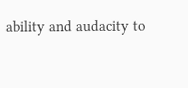ability and audacity to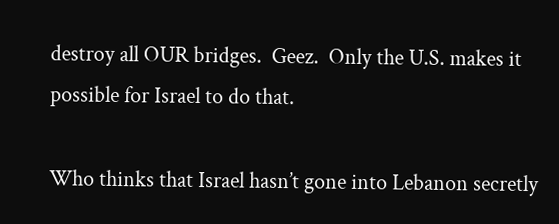destroy all OUR bridges.  Geez.  Only the U.S. makes it possible for Israel to do that.

Who thinks that Israel hasn’t gone into Lebanon secretly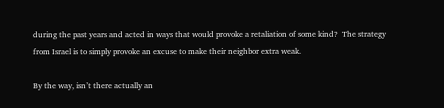during the past years and acted in ways that would provoke a retaliation of some kind?  The strategy from Israel is to simply provoke an excuse to make their neighbor extra weak.

By the way, isn’t there actually an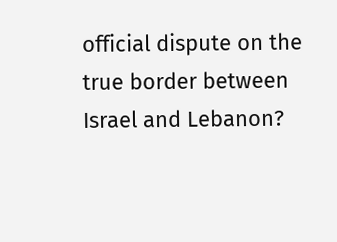official dispute on the true border between Israel and Lebanon?